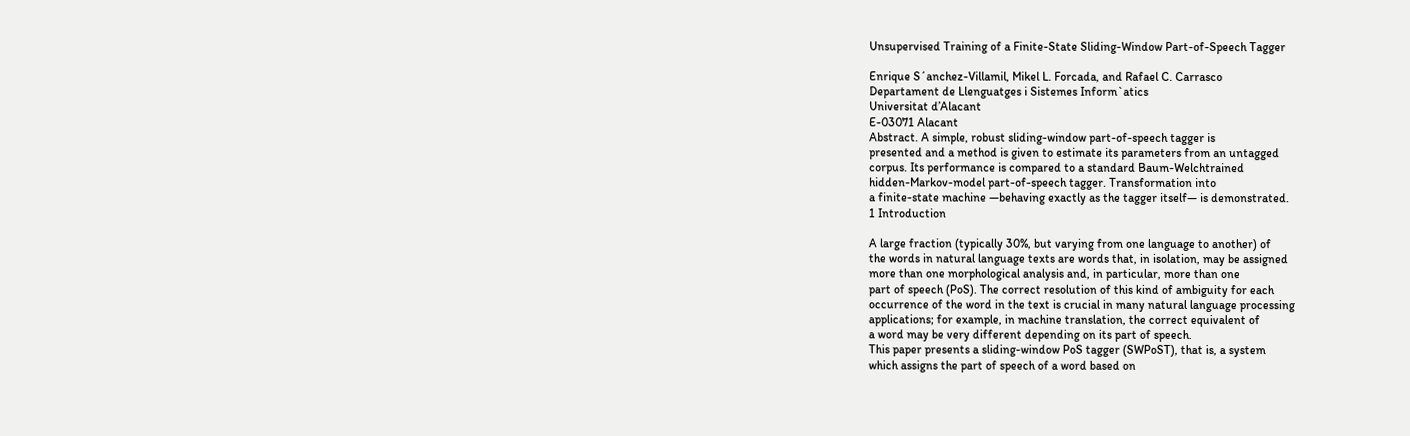Unsupervised Training of a Finite-State Sliding-Window Part-of-Speech Tagger

Enrique S´anchez-Villamil, Mikel L. Forcada, and Rafael C. Carrasco
Departament de Llenguatges i Sistemes Inform`atics
Universitat d’Alacant
E-03071 Alacant
Abstract. A simple, robust sliding-window part-of-speech tagger is
presented and a method is given to estimate its parameters from an untagged
corpus. Its performance is compared to a standard Baum-Welchtrained
hidden-Markov-model part-of-speech tagger. Transformation into
a finite-state machine —behaving exactly as the tagger itself— is demonstrated.
1 Introduction

A large fraction (typically 30%, but varying from one language to another) of
the words in natural language texts are words that, in isolation, may be assigned
more than one morphological analysis and, in particular, more than one
part of speech (PoS). The correct resolution of this kind of ambiguity for each
occurrence of the word in the text is crucial in many natural language processing
applications; for example, in machine translation, the correct equivalent of
a word may be very different depending on its part of speech.
This paper presents a sliding-window PoS tagger (SWPoST), that is, a system
which assigns the part of speech of a word based on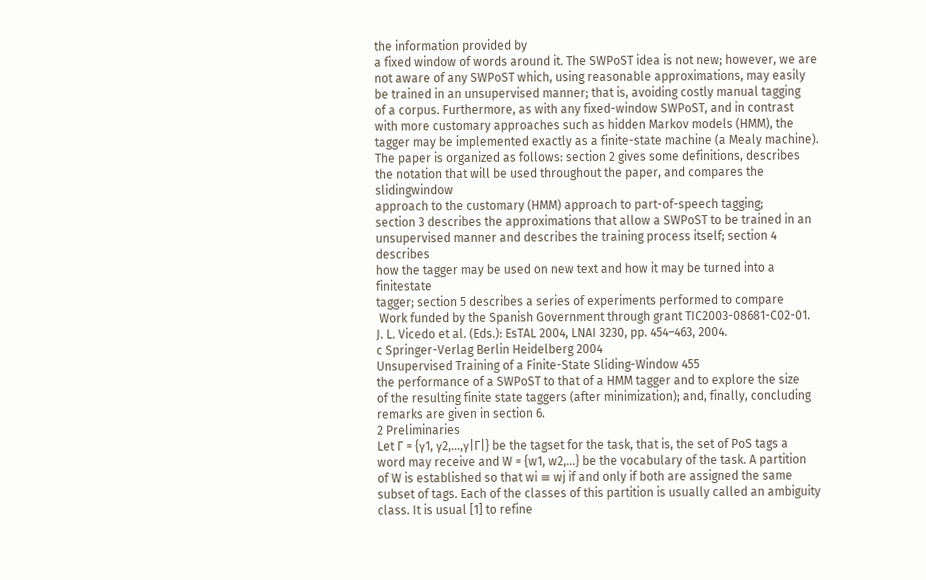the information provided by
a fixed window of words around it. The SWPoST idea is not new; however, we are
not aware of any SWPoST which, using reasonable approximations, may easily
be trained in an unsupervised manner; that is, avoiding costly manual tagging
of a corpus. Furthermore, as with any fixed-window SWPoST, and in contrast
with more customary approaches such as hidden Markov models (HMM), the
tagger may be implemented exactly as a finite-state machine (a Mealy machine).
The paper is organized as follows: section 2 gives some definitions, describes
the notation that will be used throughout the paper, and compares the slidingwindow
approach to the customary (HMM) approach to part-of-speech tagging;
section 3 describes the approximations that allow a SWPoST to be trained in an
unsupervised manner and describes the training process itself; section 4 describes
how the tagger may be used on new text and how it may be turned into a finitestate
tagger; section 5 describes a series of experiments performed to compare
 Work funded by the Spanish Government through grant TIC2003-08681-C02-01.
J. L. Vicedo et al. (Eds.): EsTAL 2004, LNAI 3230, pp. 454–463, 2004.
c Springer-Verlag Berlin Heidelberg 2004
Unsupervised Training of a Finite-State Sliding-Window 455
the performance of a SWPoST to that of a HMM tagger and to explore the size
of the resulting finite state taggers (after minimization); and, finally, concluding
remarks are given in section 6.
2 Preliminaries
Let Γ = {γ1, γ2,…,γ|Γ|} be the tagset for the task, that is, the set of PoS tags a
word may receive and W = {w1, w2,…} be the vocabulary of the task. A partition
of W is established so that wi ≡ wj if and only if both are assigned the same
subset of tags. Each of the classes of this partition is usually called an ambiguity
class. It is usual [1] to refine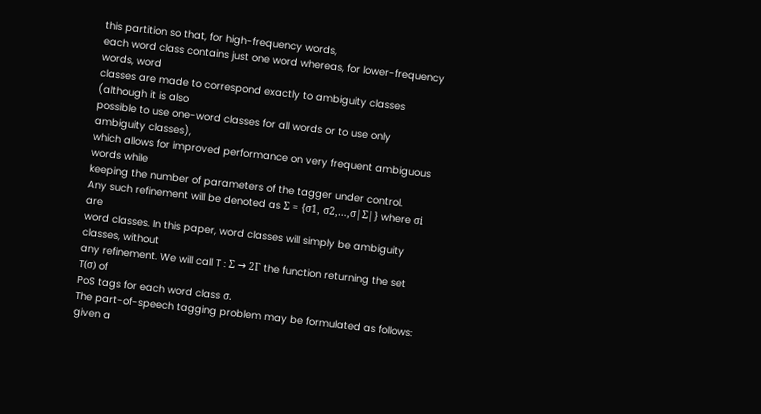this partition so that, for high-frequency words,
each word class contains just one word whereas, for lower-frequency words, word
classes are made to correspond exactly to ambiguity classes (although it is also
possible to use one-word classes for all words or to use only ambiguity classes),
which allows for improved performance on very frequent ambiguous words while
keeping the number of parameters of the tagger under control.
Any such refinement will be denoted as Σ = {σ1, σ2,…,σ|Σ|} where σi are
word classes. In this paper, word classes will simply be ambiguity classes, without
any refinement. We will call T : Σ → 2Γ the function returning the set T(σ) of
PoS tags for each word class σ.
The part-of-speech tagging problem may be formulated as follows: given a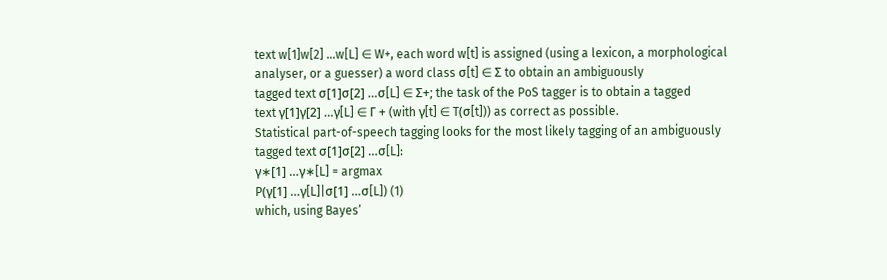text w[1]w[2] …w[L] ∈ W+, each word w[t] is assigned (using a lexicon, a morphological
analyser, or a guesser) a word class σ[t] ∈ Σ to obtain an ambiguously
tagged text σ[1]σ[2] …σ[L] ∈ Σ+; the task of the PoS tagger is to obtain a tagged
text γ[1]γ[2] …γ[L] ∈ Γ + (with γ[t] ∈ T(σ[t])) as correct as possible.
Statistical part-of-speech tagging looks for the most likely tagging of an ambiguously
tagged text σ[1]σ[2] …σ[L]:
γ∗[1] …γ∗[L] = argmax
P(γ[1] …γ[L]|σ[1] …σ[L]) (1)
which, using Bayes’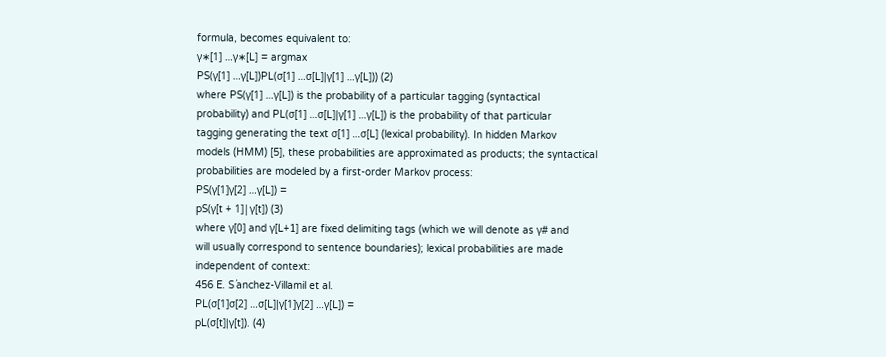formula, becomes equivalent to:
γ∗[1] …γ∗[L] = argmax
PS(γ[1] …γ[L])PL(σ[1] …σ[L]|γ[1] …γ[L])) (2)
where PS(γ[1] …γ[L]) is the probability of a particular tagging (syntactical
probability) and PL(σ[1] …σ[L]|γ[1] …γ[L]) is the probability of that particular
tagging generating the text σ[1] …σ[L] (lexical probability). In hidden Markov
models (HMM) [5], these probabilities are approximated as products; the syntactical
probabilities are modeled by a first-order Markov process:
PS(γ[1]γ[2] …γ[L]) =
pS(γ[t + 1]|γ[t]) (3)
where γ[0] and γ[L+1] are fixed delimiting tags (which we will denote as γ# and
will usually correspond to sentence boundaries); lexical probabilities are made
independent of context:
456 E. S´anchez-Villamil et al.
PL(σ[1]σ[2] …σ[L]|γ[1]γ[2] …γ[L]) =
pL(σ[t]|γ[t]). (4)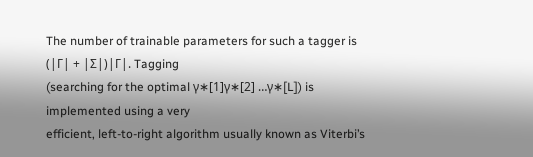The number of trainable parameters for such a tagger is (|Γ| + |Σ|)|Γ|. Tagging
(searching for the optimal γ∗[1]γ∗[2] …γ∗[L]) is implemented using a very
efficient, left-to-right algorithm usually known as Viterbi’s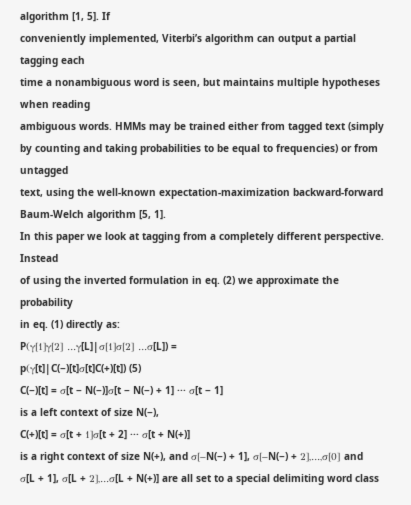algorithm [1, 5]. If
conveniently implemented, Viterbi’s algorithm can output a partial tagging each
time a nonambiguous word is seen, but maintains multiple hypotheses when reading
ambiguous words. HMMs may be trained either from tagged text (simply
by counting and taking probabilities to be equal to frequencies) or from untagged
text, using the well-known expectation-maximization backward-forward
Baum-Welch algorithm [5, 1].
In this paper we look at tagging from a completely different perspective. Instead
of using the inverted formulation in eq. (2) we approximate the probability
in eq. (1) directly as:
P(γ[1]γ[2] …γ[L]|σ[1]σ[2] …σ[L]) =
p(γ[t]|C(−)[t]σ[t]C(+)[t]) (5)
C(−)[t] = σ[t − N(−)]σ[t − N(−) + 1] ··· σ[t − 1]
is a left context of size N(−),
C(+)[t] = σ[t + 1]σ[t + 2] ··· σ[t + N(+)]
is a right context of size N(+), and σ[−N(−) + 1], σ[−N(−) + 2],…,σ[0] and
σ[L + 1], σ[L + 2],…σ[L + N(+)] are all set to a special delimiting word class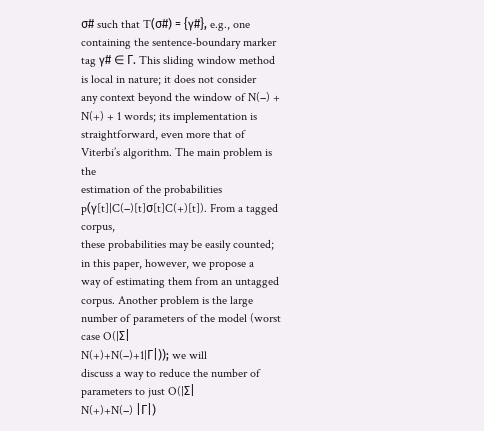σ# such that T(σ#) = {γ#}, e.g., one containing the sentence-boundary marker
tag γ# ∈ Γ. This sliding window method is local in nature; it does not consider
any context beyond the window of N(−) + N(+) + 1 words; its implementation is
straightforward, even more that of Viterbi’s algorithm. The main problem is the
estimation of the probabilities p(γ[t]|C(−)[t]σ[t]C(+)[t]). From a tagged corpus,
these probabilities may be easily counted; in this paper, however, we propose a
way of estimating them from an untagged corpus. Another problem is the large
number of parameters of the model (worst case O(|Σ|
N(+)+N(−)+1|Γ|)); we will
discuss a way to reduce the number of parameters to just O(|Σ|
N(+)+N(−) |Γ|)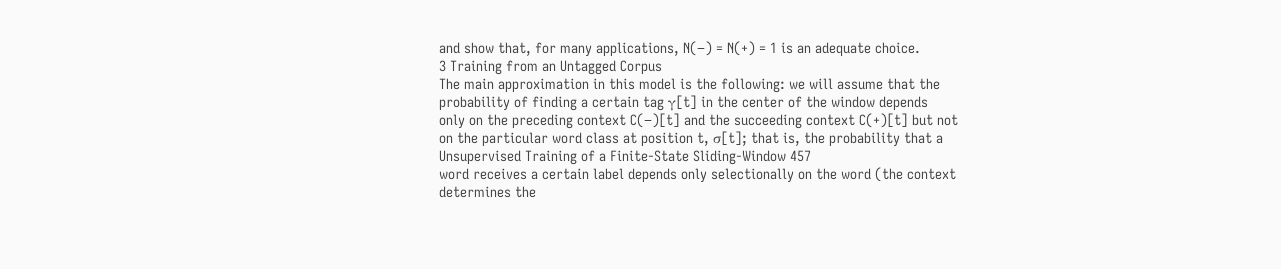and show that, for many applications, N(−) = N(+) = 1 is an adequate choice.
3 Training from an Untagged Corpus
The main approximation in this model is the following: we will assume that the
probability of finding a certain tag γ[t] in the center of the window depends
only on the preceding context C(−)[t] and the succeeding context C(+)[t] but not
on the particular word class at position t, σ[t]; that is, the probability that a
Unsupervised Training of a Finite-State Sliding-Window 457
word receives a certain label depends only selectionally on the word (the context
determines the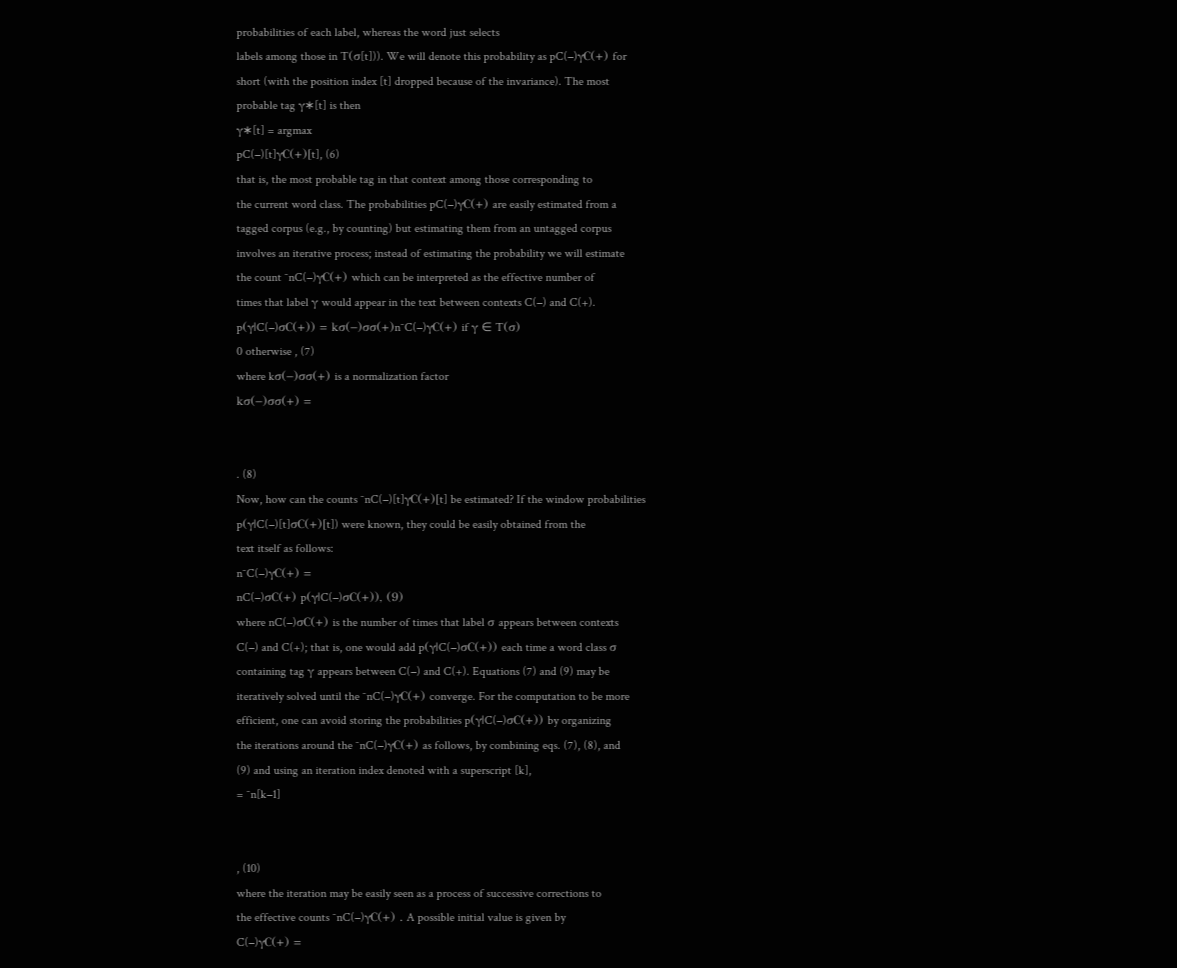probabilities of each label, whereas the word just selects
labels among those in T(σ[t])). We will denote this probability as pC(−)γC(+) for
short (with the position index [t] dropped because of the invariance). The most
probable tag γ∗[t] is then
γ∗[t] = argmax
pC(−)[t]γC(+)[t], (6)
that is, the most probable tag in that context among those corresponding to
the current word class. The probabilities pC(−)γC(+) are easily estimated from a
tagged corpus (e.g., by counting) but estimating them from an untagged corpus
involves an iterative process; instead of estimating the probability we will estimate
the count ˜nC(−)γC(+) which can be interpreted as the effective number of
times that label γ would appear in the text between contexts C(−) and C(+).
p(γ|C(−)σC(+)) = kσ(−)σσ(+)n˜C(−)γC(+) if γ ∈ T(σ)
0 otherwise , (7)
where kσ(−)σσ(+) is a normalization factor
kσ(−)σσ(+) =


. (8)
Now, how can the counts ˜nC(−)[t]γC(+)[t] be estimated? If the window probabilities
p(γ|C(−)[t]σC(+)[t]) were known, they could be easily obtained from the
text itself as follows:
n˜C(−)γC(+) =
nC(−)σC(+) p(γ|C(−)σC(+)), (9)
where nC(−)σC(+) is the number of times that label σ appears between contexts
C(−) and C(+); that is, one would add p(γ|C(−)σC(+)) each time a word class σ
containing tag γ appears between C(−) and C(+). Equations (7) and (9) may be
iteratively solved until the ˜nC(−)γC(+) converge. For the computation to be more
efficient, one can avoid storing the probabilities p(γ|C(−)σC(+)) by organizing
the iterations around the ˜nC(−)γC(+) as follows, by combining eqs. (7), (8), and
(9) and using an iteration index denoted with a superscript [k],
= ˜n[k−1]


, (10)
where the iteration may be easily seen as a process of successive corrections to
the effective counts ˜nC(−)γC(+) . A possible initial value is given by
C(−)γC(+) =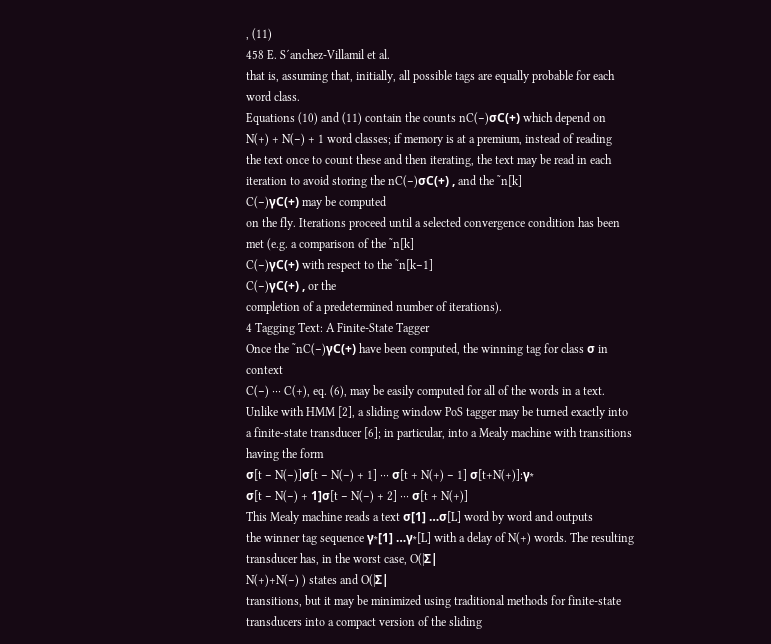, (11)
458 E. S´anchez-Villamil et al.
that is, assuming that, initially, all possible tags are equally probable for each
word class.
Equations (10) and (11) contain the counts nC(−)σC(+) which depend on
N(+) + N(−) + 1 word classes; if memory is at a premium, instead of reading
the text once to count these and then iterating, the text may be read in each
iteration to avoid storing the nC(−)σC(+) , and the ˜n[k]
C(−)γC(+) may be computed
on the fly. Iterations proceed until a selected convergence condition has been
met (e.g. a comparison of the ˜n[k]
C(−)γC(+) with respect to the ˜n[k−1]
C(−)γC(+) , or the
completion of a predetermined number of iterations).
4 Tagging Text: A Finite-State Tagger
Once the ˜nC(−)γC(+) have been computed, the winning tag for class σ in context
C(−) ··· C(+), eq. (6), may be easily computed for all of the words in a text.
Unlike with HMM [2], a sliding window PoS tagger may be turned exactly into
a finite-state transducer [6]; in particular, into a Mealy machine with transitions
having the form
σ[t − N(−)]σ[t − N(−) + 1] ··· σ[t + N(+) − 1] σ[t+N(+)]:γ∗
σ[t − N(−) + 1]σ[t − N(−) + 2] ··· σ[t + N(+)]
This Mealy machine reads a text σ[1] …σ[L] word by word and outputs
the winner tag sequence γ∗[1] …γ∗[L] with a delay of N(+) words. The resulting
transducer has, in the worst case, O(|Σ|
N(+)+N(−) ) states and O(|Σ|
transitions, but it may be minimized using traditional methods for finite-state
transducers into a compact version of the sliding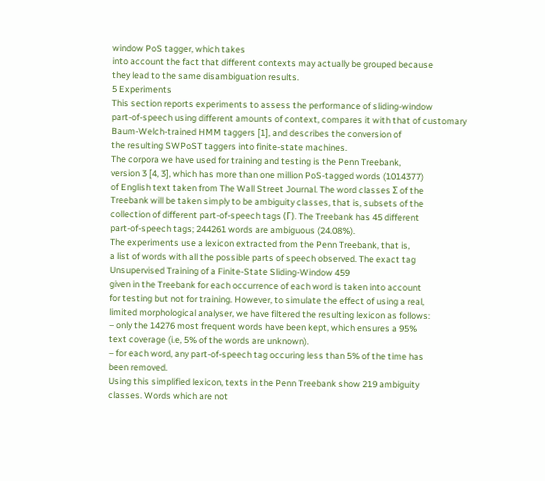window PoS tagger, which takes
into account the fact that different contexts may actually be grouped because
they lead to the same disambiguation results.
5 Experiments
This section reports experiments to assess the performance of sliding-window
part-of-speech using different amounts of context, compares it with that of customary
Baum-Welch-trained HMM taggers [1], and describes the conversion of
the resulting SWPoST taggers into finite-state machines.
The corpora we have used for training and testing is the Penn Treebank,
version 3 [4, 3], which has more than one million PoS-tagged words (1014377)
of English text taken from The Wall Street Journal. The word classes Σ of the
Treebank will be taken simply to be ambiguity classes, that is, subsets of the
collection of different part-of-speech tags (Γ). The Treebank has 45 different
part-of-speech tags; 244261 words are ambiguous (24.08%).
The experiments use a lexicon extracted from the Penn Treebank, that is,
a list of words with all the possible parts of speech observed. The exact tag
Unsupervised Training of a Finite-State Sliding-Window 459
given in the Treebank for each occurrence of each word is taken into account
for testing but not for training. However, to simulate the effect of using a real,
limited morphological analyser, we have filtered the resulting lexicon as follows:
– only the 14276 most frequent words have been kept, which ensures a 95%
text coverage (i.e, 5% of the words are unknown).
– for each word, any part-of-speech tag occuring less than 5% of the time has
been removed.
Using this simplified lexicon, texts in the Penn Treebank show 219 ambiguity
classes. Words which are not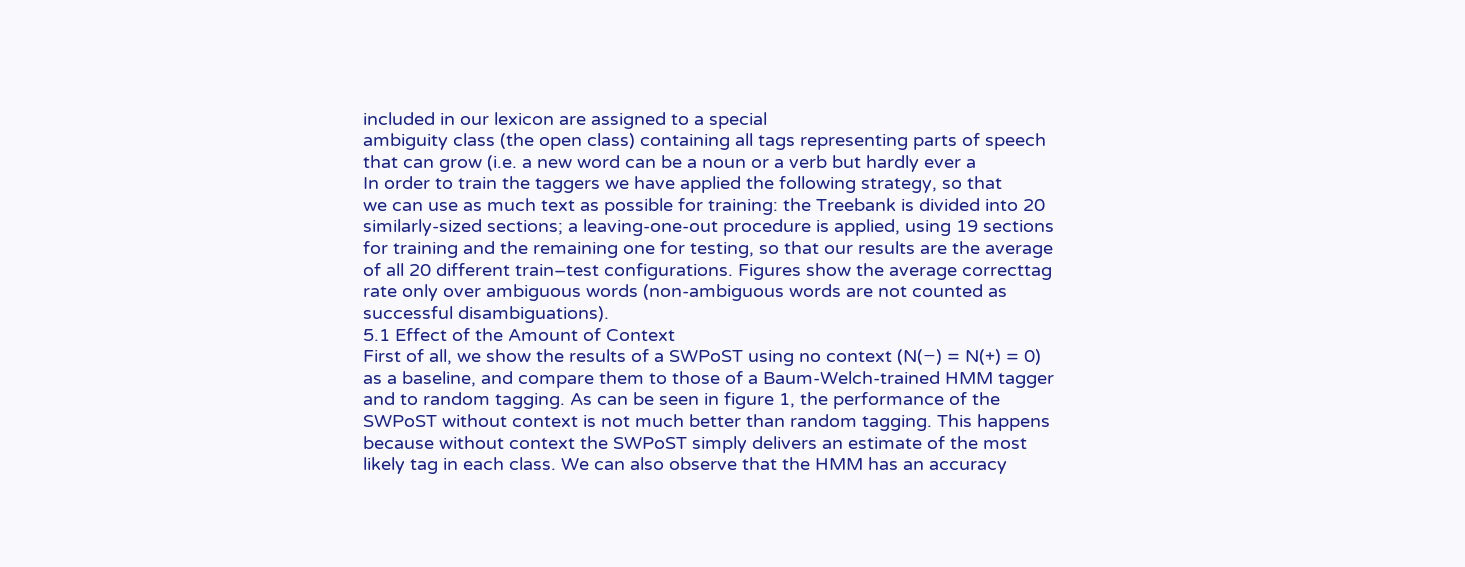included in our lexicon are assigned to a special
ambiguity class (the open class) containing all tags representing parts of speech
that can grow (i.e. a new word can be a noun or a verb but hardly ever a
In order to train the taggers we have applied the following strategy, so that
we can use as much text as possible for training: the Treebank is divided into 20
similarly-sized sections; a leaving-one-out procedure is applied, using 19 sections
for training and the remaining one for testing, so that our results are the average
of all 20 different train–test configurations. Figures show the average correcttag
rate only over ambiguous words (non-ambiguous words are not counted as
successful disambiguations).
5.1 Effect of the Amount of Context
First of all, we show the results of a SWPoST using no context (N(−) = N(+) = 0)
as a baseline, and compare them to those of a Baum-Welch-trained HMM tagger
and to random tagging. As can be seen in figure 1, the performance of the
SWPoST without context is not much better than random tagging. This happens
because without context the SWPoST simply delivers an estimate of the most
likely tag in each class. We can also observe that the HMM has an accuracy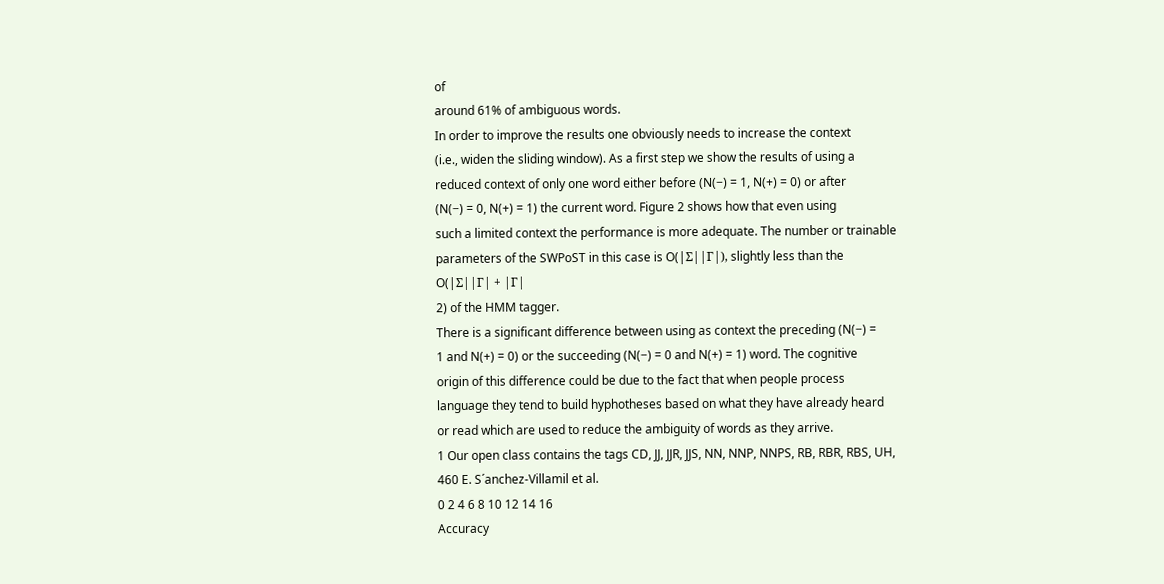of
around 61% of ambiguous words.
In order to improve the results one obviously needs to increase the context
(i.e., widen the sliding window). As a first step we show the results of using a
reduced context of only one word either before (N(−) = 1, N(+) = 0) or after
(N(−) = 0, N(+) = 1) the current word. Figure 2 shows how that even using
such a limited context the performance is more adequate. The number or trainable
parameters of the SWPoST in this case is O(|Σ||Γ|), slightly less than the
O(|Σ||Γ| + |Γ|
2) of the HMM tagger.
There is a significant difference between using as context the preceding (N(−) =
1 and N(+) = 0) or the succeeding (N(−) = 0 and N(+) = 1) word. The cognitive
origin of this difference could be due to the fact that when people process
language they tend to build hyphotheses based on what they have already heard
or read which are used to reduce the ambiguity of words as they arrive.
1 Our open class contains the tags CD, JJ, JJR, JJS, NN, NNP, NNPS, RB, RBR, RBS, UH,
460 E. S´anchez-Villamil et al.
0 2 4 6 8 10 12 14 16
Accuracy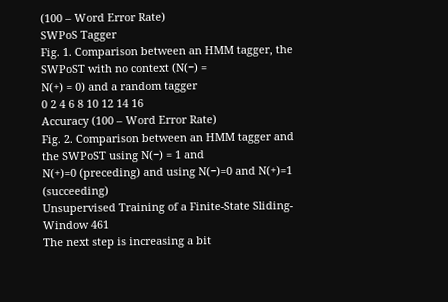(100 – Word Error Rate)
SWPoS Tagger
Fig. 1. Comparison between an HMM tagger, the SWPoST with no context (N(−) =
N(+) = 0) and a random tagger
0 2 4 6 8 10 12 14 16
Accuracy (100 – Word Error Rate)
Fig. 2. Comparison between an HMM tagger and the SWPoST using N(−) = 1 and
N(+)=0 (preceding) and using N(−)=0 and N(+)=1 (succeeding)
Unsupervised Training of a Finite-State Sliding-Window 461
The next step is increasing a bit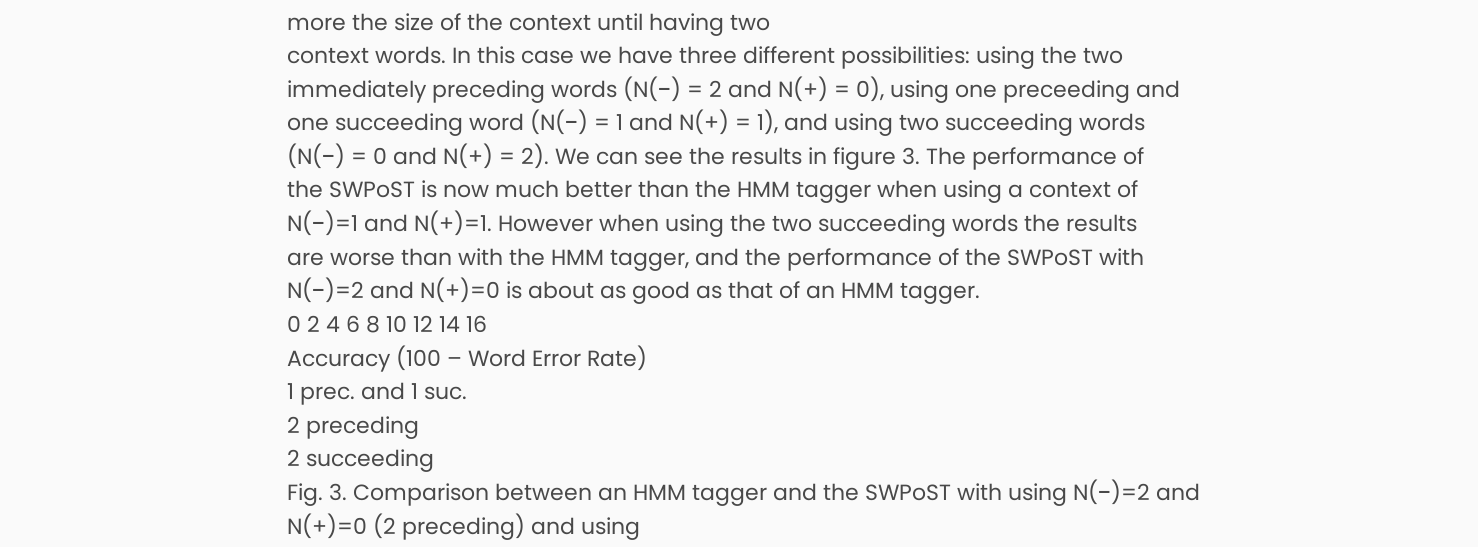more the size of the context until having two
context words. In this case we have three different possibilities: using the two
immediately preceding words (N(−) = 2 and N(+) = 0), using one preceeding and
one succeeding word (N(−) = 1 and N(+) = 1), and using two succeeding words
(N(−) = 0 and N(+) = 2). We can see the results in figure 3. The performance of
the SWPoST is now much better than the HMM tagger when using a context of
N(−)=1 and N(+)=1. However when using the two succeeding words the results
are worse than with the HMM tagger, and the performance of the SWPoST with
N(−)=2 and N(+)=0 is about as good as that of an HMM tagger.
0 2 4 6 8 10 12 14 16
Accuracy (100 – Word Error Rate)
1 prec. and 1 suc.
2 preceding
2 succeeding
Fig. 3. Comparison between an HMM tagger and the SWPoST with using N(−)=2 and
N(+)=0 (2 preceding) and using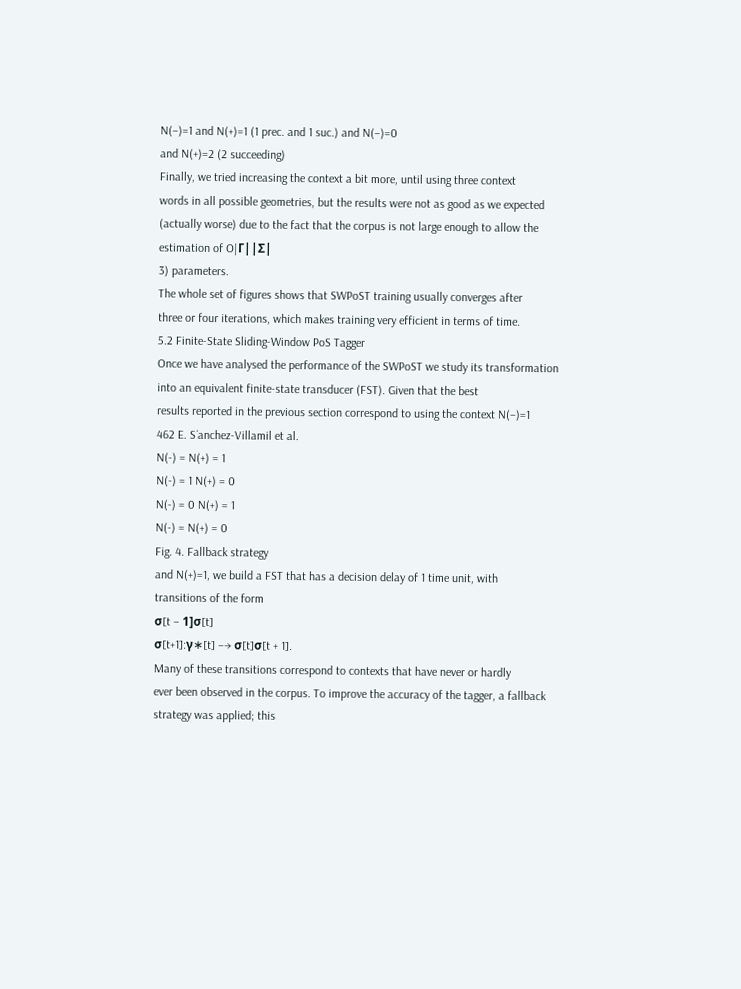N(−)=1 and N(+)=1 (1 prec. and 1 suc.) and N(−)=0
and N(+)=2 (2 succeeding)
Finally, we tried increasing the context a bit more, until using three context
words in all possible geometries, but the results were not as good as we expected
(actually worse) due to the fact that the corpus is not large enough to allow the
estimation of O|Γ||Σ|
3) parameters.
The whole set of figures shows that SWPoST training usually converges after
three or four iterations, which makes training very efficient in terms of time.
5.2 Finite-State Sliding-Window PoS Tagger
Once we have analysed the performance of the SWPoST we study its transformation
into an equivalent finite-state transducer (FST). Given that the best
results reported in the previous section correspond to using the context N(−)=1
462 E. S´anchez-Villamil et al.
N(-) = N(+) = 1
N(-) = 1 N(+) = 0
N(-) = 0 N(+) = 1
N(-) = N(+) = 0
Fig. 4. Fallback strategy
and N(+)=1, we build a FST that has a decision delay of 1 time unit, with
transitions of the form
σ[t − 1]σ[t]
σ[t+1]:γ∗[t] −→ σ[t]σ[t + 1].
Many of these transitions correspond to contexts that have never or hardly
ever been observed in the corpus. To improve the accuracy of the tagger, a fallback
strategy was applied; this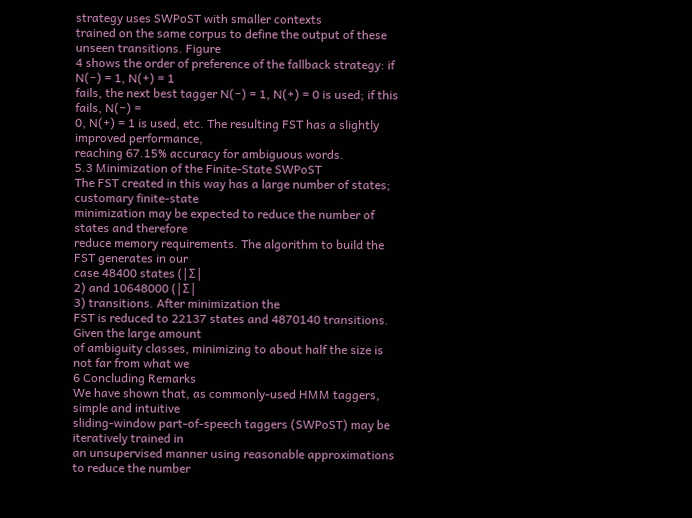strategy uses SWPoST with smaller contexts
trained on the same corpus to define the output of these unseen transitions. Figure
4 shows the order of preference of the fallback strategy: if N(−) = 1, N(+) = 1
fails, the next best tagger N(−) = 1, N(+) = 0 is used; if this fails, N(−) =
0, N(+) = 1 is used, etc. The resulting FST has a slightly improved performance,
reaching 67.15% accuracy for ambiguous words.
5.3 Minimization of the Finite-State SWPoST
The FST created in this way has a large number of states; customary finite-state
minimization may be expected to reduce the number of states and therefore
reduce memory requirements. The algorithm to build the FST generates in our
case 48400 states (|Σ|
2) and 10648000 (|Σ|
3) transitions. After minimization the
FST is reduced to 22137 states and 4870140 transitions. Given the large amount
of ambiguity classes, minimizing to about half the size is not far from what we
6 Concluding Remarks
We have shown that, as commonly-used HMM taggers, simple and intuitive
sliding-window part-of-speech taggers (SWPoST) may be iteratively trained in
an unsupervised manner using reasonable approximations to reduce the number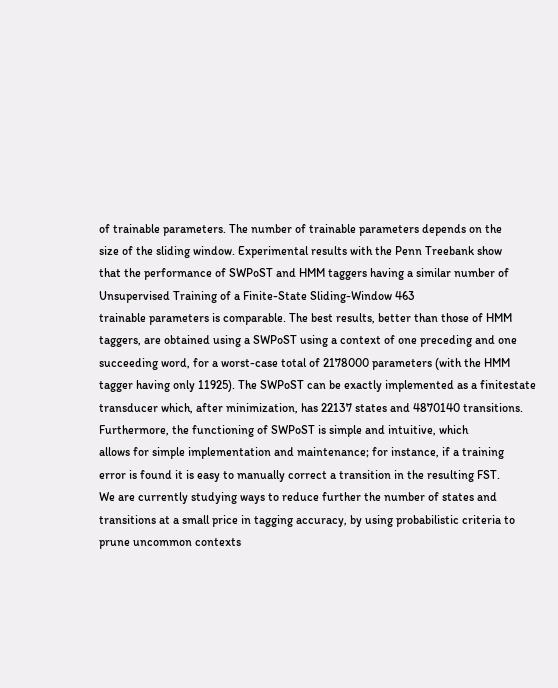of trainable parameters. The number of trainable parameters depends on the
size of the sliding window. Experimental results with the Penn Treebank show
that the performance of SWPoST and HMM taggers having a similar number of
Unsupervised Training of a Finite-State Sliding-Window 463
trainable parameters is comparable. The best results, better than those of HMM
taggers, are obtained using a SWPoST using a context of one preceding and one
succeeding word, for a worst-case total of 2178000 parameters (with the HMM
tagger having only 11925). The SWPoST can be exactly implemented as a finitestate
transducer which, after minimization, has 22137 states and 4870140 transitions.
Furthermore, the functioning of SWPoST is simple and intuitive, which
allows for simple implementation and maintenance; for instance, if a training
error is found it is easy to manually correct a transition in the resulting FST.
We are currently studying ways to reduce further the number of states and
transitions at a small price in tagging accuracy, by using probabilistic criteria to
prune uncommon contexts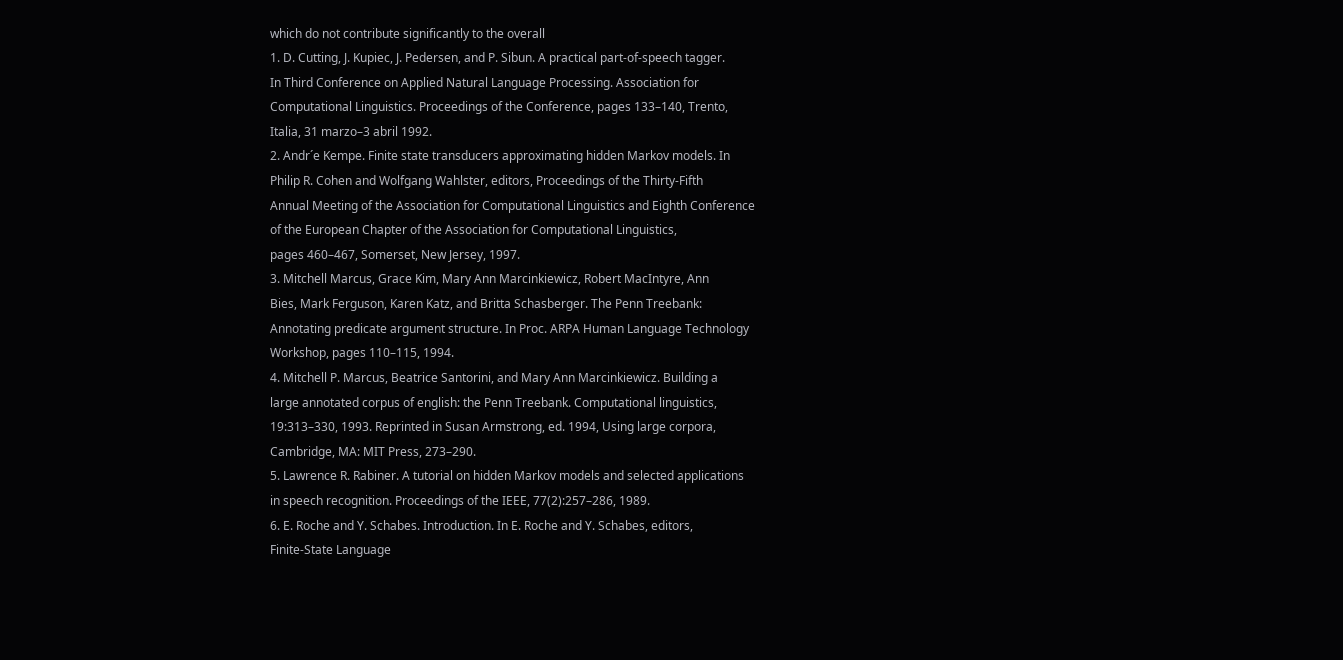which do not contribute significantly to the overall
1. D. Cutting, J. Kupiec, J. Pedersen, and P. Sibun. A practical part-of-speech tagger.
In Third Conference on Applied Natural Language Processing. Association for
Computational Linguistics. Proceedings of the Conference, pages 133–140, Trento,
Italia, 31 marzo–3 abril 1992.
2. Andr´e Kempe. Finite state transducers approximating hidden Markov models. In
Philip R. Cohen and Wolfgang Wahlster, editors, Proceedings of the Thirty-Fifth
Annual Meeting of the Association for Computational Linguistics and Eighth Conference
of the European Chapter of the Association for Computational Linguistics,
pages 460–467, Somerset, New Jersey, 1997.
3. Mitchell Marcus, Grace Kim, Mary Ann Marcinkiewicz, Robert MacIntyre, Ann
Bies, Mark Ferguson, Karen Katz, and Britta Schasberger. The Penn Treebank:
Annotating predicate argument structure. In Proc. ARPA Human Language Technology
Workshop, pages 110–115, 1994.
4. Mitchell P. Marcus, Beatrice Santorini, and Mary Ann Marcinkiewicz. Building a
large annotated corpus of english: the Penn Treebank. Computational linguistics,
19:313–330, 1993. Reprinted in Susan Armstrong, ed. 1994, Using large corpora,
Cambridge, MA: MIT Press, 273–290.
5. Lawrence R. Rabiner. A tutorial on hidden Markov models and selected applications
in speech recognition. Proceedings of the IEEE, 77(2):257–286, 1989.
6. E. Roche and Y. Schabes. Introduction. In E. Roche and Y. Schabes, editors,
Finite-State Language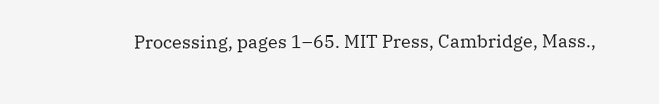Processing, pages 1–65. MIT Press, Cambridge, Mass.,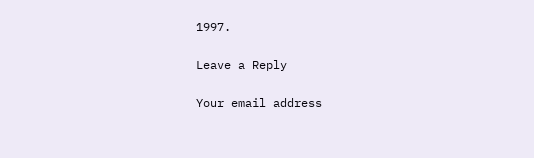1997.

Leave a Reply

Your email address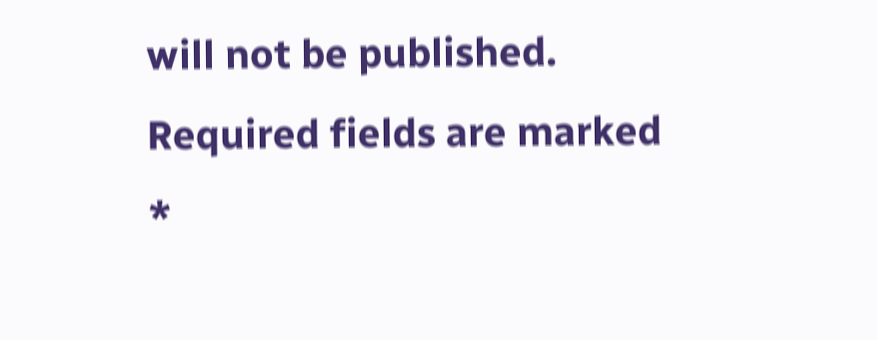will not be published. Required fields are marked *